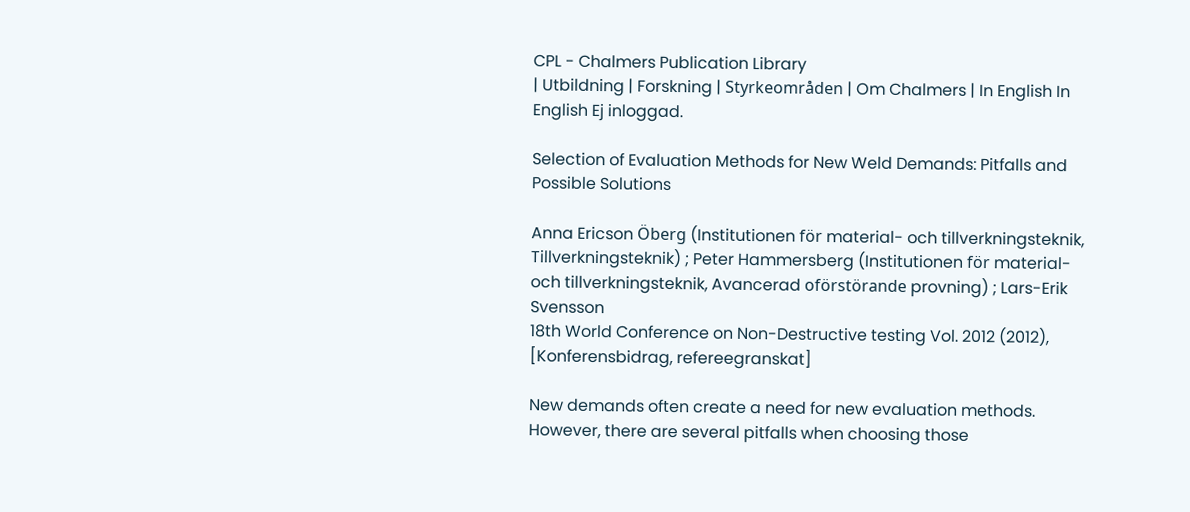CPL - Chalmers Publication Library
| Utbildning | Forskning | Styrkeområden | Om Chalmers | In English In English Ej inloggad.

Selection of Evaluation Methods for New Weld Demands: Pitfalls and Possible Solutions

Anna Ericson Öberg (Institutionen för material- och tillverkningsteknik, Tillverkningsteknik) ; Peter Hammersberg (Institutionen för material- och tillverkningsteknik, Avancerad oförstörande provning) ; Lars-Erik Svensson
18th World Conference on Non-Destructive testing Vol. 2012 (2012),
[Konferensbidrag, refereegranskat]

New demands often create a need for new evaluation methods. However, there are several pitfalls when choosing those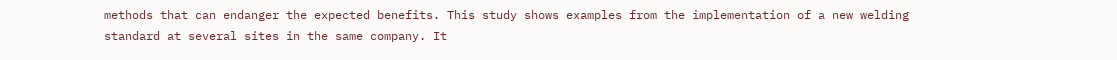methods that can endanger the expected benefits. This study shows examples from the implementation of a new welding standard at several sites in the same company. It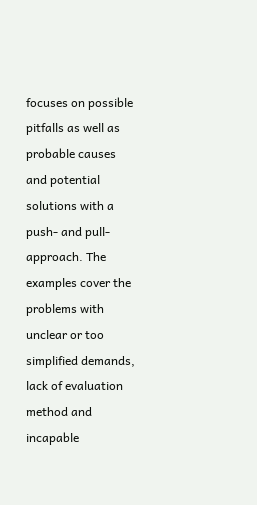focuses on possible pitfalls as well as probable causes and potential solutions with a push- and pull-approach. The examples cover the problems with unclear or too simplified demands, lack of evaluation method and incapable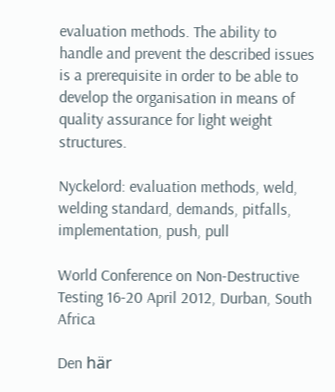evaluation methods. The ability to handle and prevent the described issues is a prerequisite in order to be able to develop the organisation in means of quality assurance for light weight structures.

Nyckelord: evaluation methods, weld, welding standard, demands, pitfalls, implementation, push, pull

World Conference on Non-Destructive Testing 16-20 April 2012, Durban, South Africa

Den här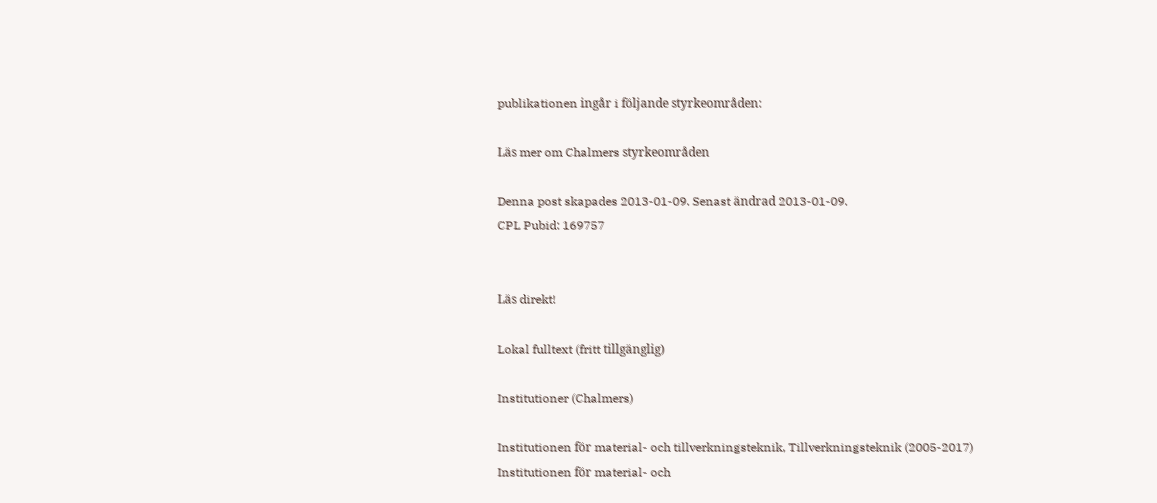publikationen ingår i följande styrkeområden:

Läs mer om Chalmers styrkeområden

Denna post skapades 2013-01-09. Senast ändrad 2013-01-09.
CPL Pubid: 169757


Läs direkt!

Lokal fulltext (fritt tillgänglig)

Institutioner (Chalmers)

Institutionen för material- och tillverkningsteknik, Tillverkningsteknik (2005-2017)
Institutionen för material- och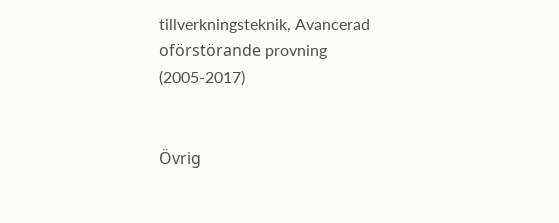tillverkningsteknik, Avancerad oförstörande provning (2005-2017)


Övrig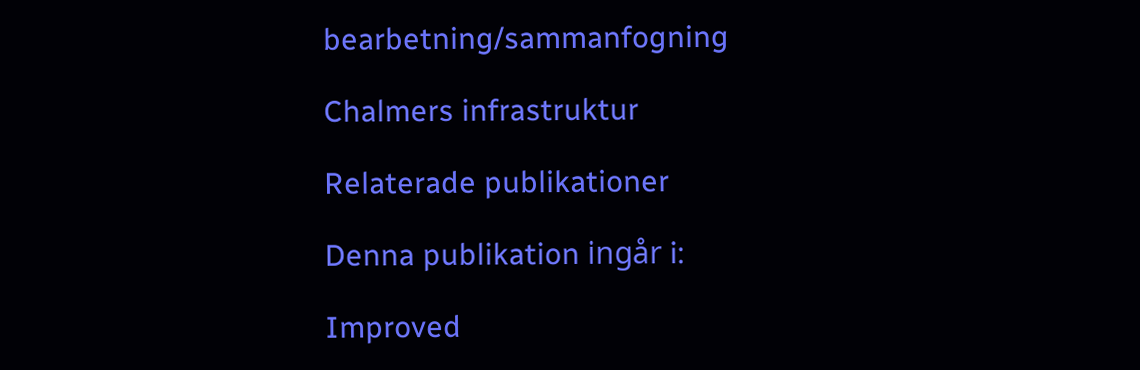bearbetning/sammanfogning

Chalmers infrastruktur

Relaterade publikationer

Denna publikation ingår i:

Improved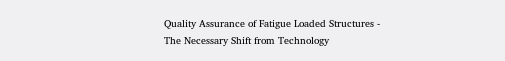Quality Assurance of Fatigue Loaded Structures - The Necessary Shift from Technology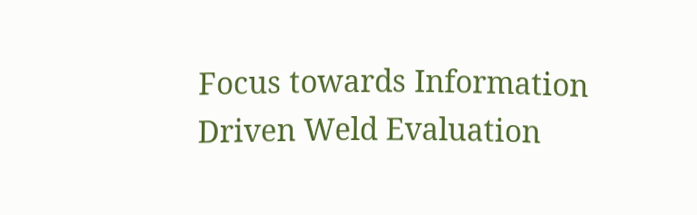Focus towards Information Driven Weld Evaluation